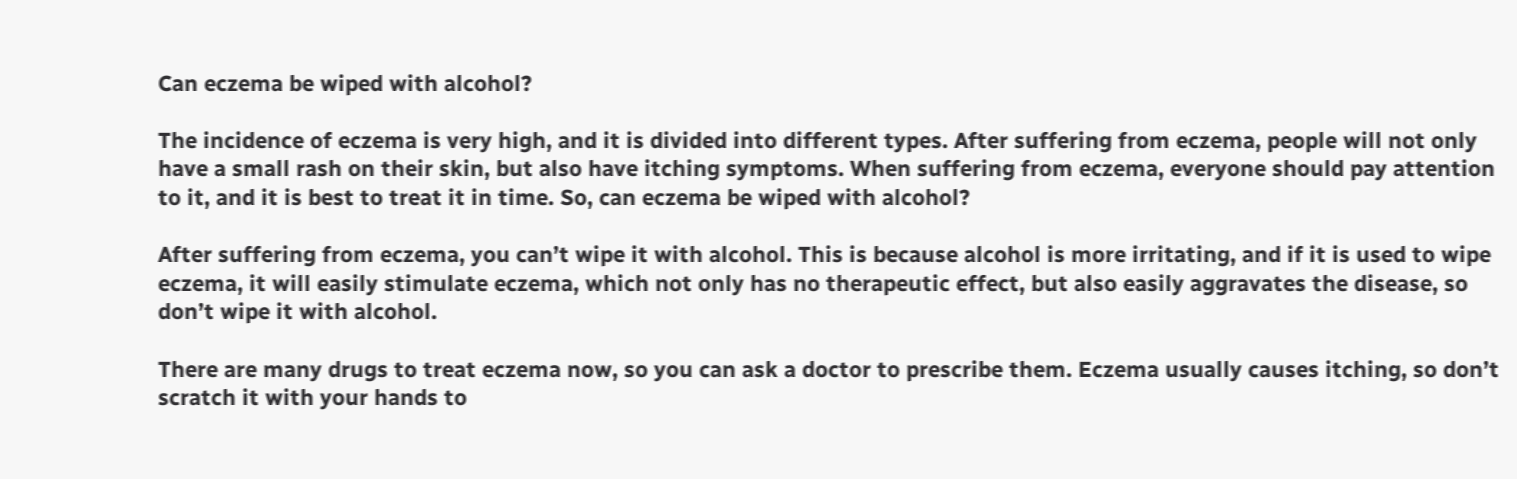Can eczema be wiped with alcohol?

The incidence of eczema is very high, and it is divided into different types. After suffering from eczema, people will not only have a small rash on their skin, but also have itching symptoms. When suffering from eczema, everyone should pay attention to it, and it is best to treat it in time. So, can eczema be wiped with alcohol?

After suffering from eczema, you can’t wipe it with alcohol. This is because alcohol is more irritating, and if it is used to wipe eczema, it will easily stimulate eczema, which not only has no therapeutic effect, but also easily aggravates the disease, so don’t wipe it with alcohol.

There are many drugs to treat eczema now, so you can ask a doctor to prescribe them. Eczema usually causes itching, so don’t scratch it with your hands to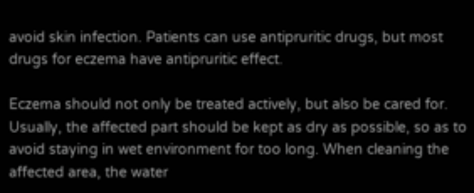avoid skin infection. Patients can use antipruritic drugs, but most drugs for eczema have antipruritic effect.

Eczema should not only be treated actively, but also be cared for. Usually, the affected part should be kept as dry as possible, so as to avoid staying in wet environment for too long. When cleaning the affected area, the water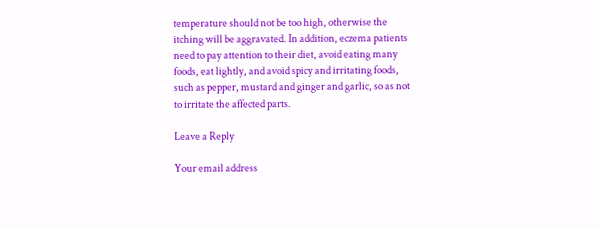temperature should not be too high, otherwise the itching will be aggravated. In addition, eczema patients need to pay attention to their diet, avoid eating many foods, eat lightly, and avoid spicy and irritating foods, such as pepper, mustard and ginger and garlic, so as not to irritate the affected parts.

Leave a Reply

Your email address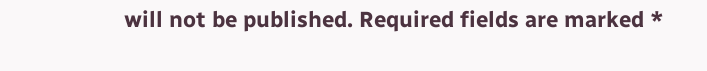will not be published. Required fields are marked *